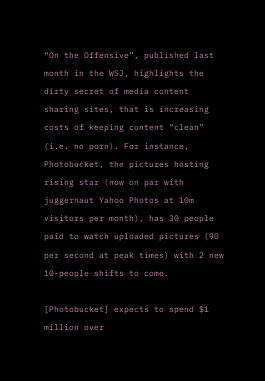“On the Offensive”, published last month in the WSJ, highlights the dirty secret of media content sharing sites, that is increasing costs of keeping content “clean” (i.e. no porn). For instance, Photobucket, the pictures hosting rising star (now on par with juggernaut Yahoo Photos at 10m visitors per month), has 30 people paid to watch uploaded pictures (90 per second at peak times) with 2 new 10-people shifts to come.

[Photobucket] expects to spend $1 million over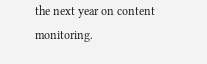the next year on content monitoring.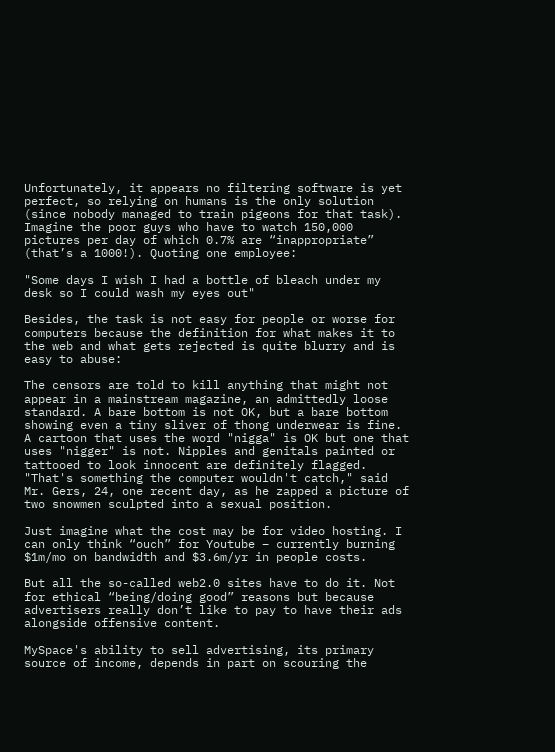Unfortunately, it appears no filtering software is yet perfect, so relying on humans is the only solution (since nobody managed to train pigeons for that task). Imagine the poor guys who have to watch 150,000 pictures per day of which 0.7% are “inappropriate” (that’s a 1000!). Quoting one employee:

"Some days I wish I had a bottle of bleach under my desk so I could wash my eyes out"

Besides, the task is not easy for people or worse for computers because the definition for what makes it to the web and what gets rejected is quite blurry and is easy to abuse:

The censors are told to kill anything that might not appear in a mainstream magazine, an admittedly loose standard. A bare bottom is not OK, but a bare bottom showing even a tiny sliver of thong underwear is fine. A cartoon that uses the word "nigga" is OK but one that uses "nigger" is not. Nipples and genitals painted or tattooed to look innocent are definitely flagged. "That's something the computer wouldn't catch," said Mr. Gers, 24, one recent day, as he zapped a picture of two snowmen sculpted into a sexual position.

Just imagine what the cost may be for video hosting. I can only think “ouch” for Youtube – currently burning $1m/mo on bandwidth and $3.6m/yr in people costs.

But all the so-called web2.0 sites have to do it. Not for ethical “being/doing good” reasons but because advertisers really don’t like to pay to have their ads alongside offensive content.

MySpace's ability to sell advertising, its primary source of income, depends in part on scouring the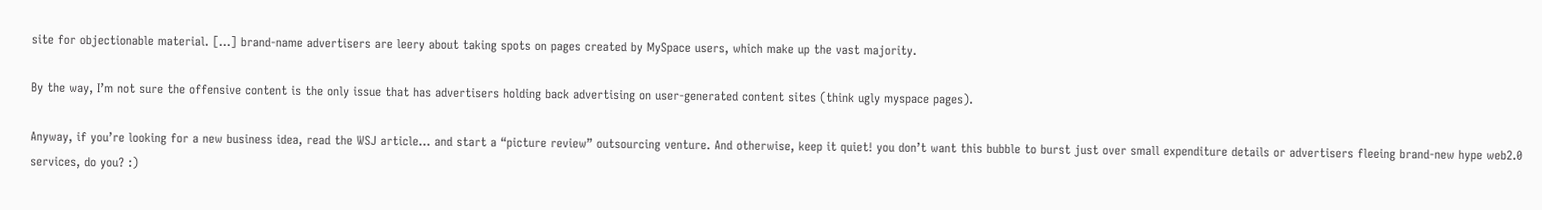site for objectionable material. [...] brand-name advertisers are leery about taking spots on pages created by MySpace users, which make up the vast majority.

By the way, I’m not sure the offensive content is the only issue that has advertisers holding back advertising on user-generated content sites (think ugly myspace pages).

Anyway, if you’re looking for a new business idea, read the WSJ article… and start a “picture review” outsourcing venture. And otherwise, keep it quiet! you don’t want this bubble to burst just over small expenditure details or advertisers fleeing brand-new hype web2.0 services, do you? :)